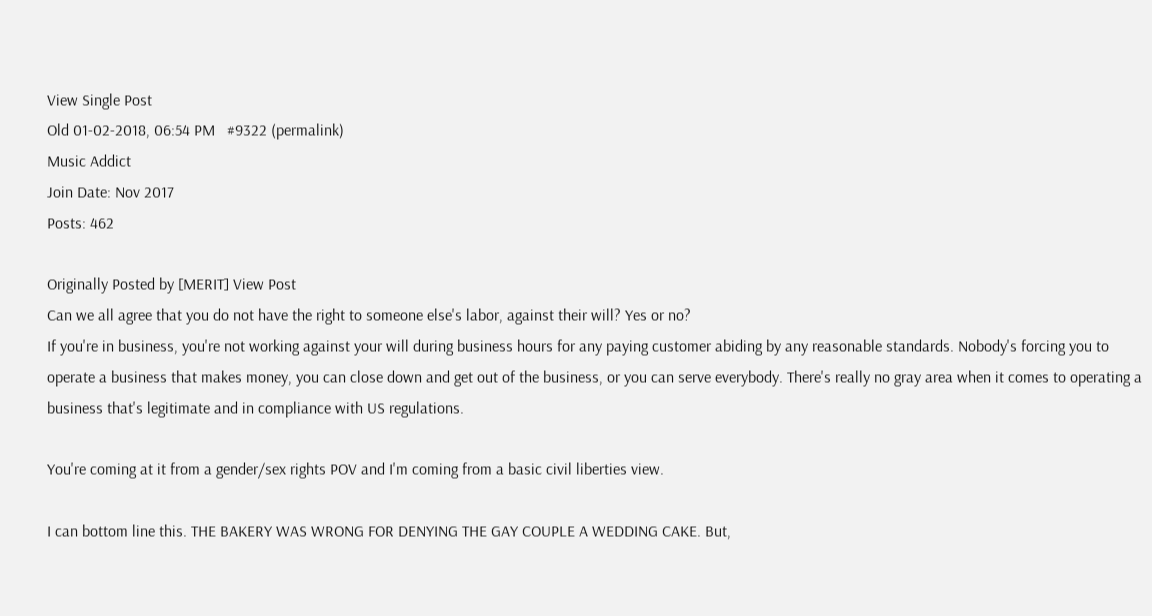View Single Post
Old 01-02-2018, 06:54 PM   #9322 (permalink)
Music Addict
Join Date: Nov 2017
Posts: 462

Originally Posted by [MERIT] View Post
Can we all agree that you do not have the right to someone else's labor, against their will? Yes or no?
If you're in business, you're not working against your will during business hours for any paying customer abiding by any reasonable standards. Nobody's forcing you to operate a business that makes money, you can close down and get out of the business, or you can serve everybody. There's really no gray area when it comes to operating a business that's legitimate and in compliance with US regulations.

You're coming at it from a gender/sex rights POV and I'm coming from a basic civil liberties view.

I can bottom line this. THE BAKERY WAS WRONG FOR DENYING THE GAY COUPLE A WEDDING CAKE. But,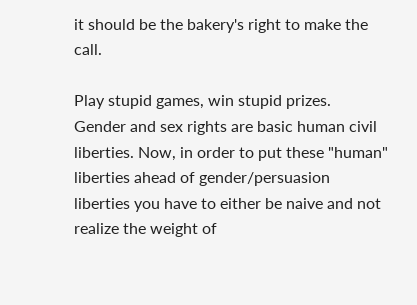it should be the bakery's right to make the call.

Play stupid games, win stupid prizes.
Gender and sex rights are basic human civil liberties. Now, in order to put these "human" liberties ahead of gender/persuasion liberties you have to either be naive and not realize the weight of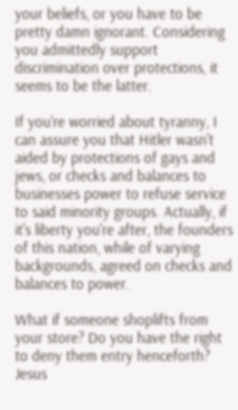your beliefs, or you have to be pretty damn ignorant. Considering you admittedly support discrimination over protections, it seems to be the latter.

If you're worried about tyranny, I can assure you that Hitler wasn't aided by protections of gays and jews, or checks and balances to businesses power to refuse service to said minority groups. Actually, if it's liberty you're after, the founders of this nation, while of varying backgrounds, agreed on checks and balances to power.

What if someone shoplifts from your store? Do you have the right to deny them entry henceforth?
Jesus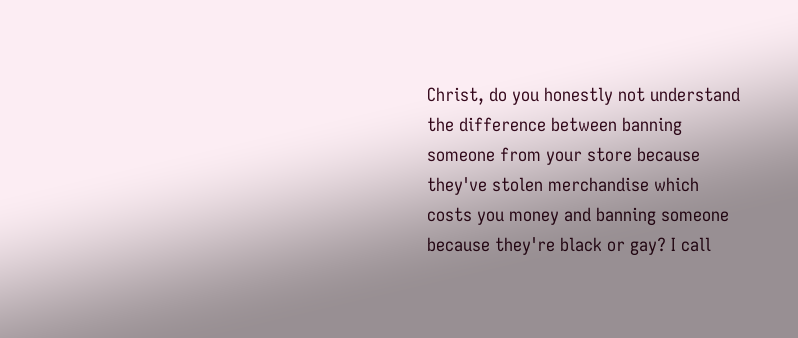Christ, do you honestly not understand the difference between banning someone from your store because they've stolen merchandise which costs you money and banning someone because they're black or gay? I call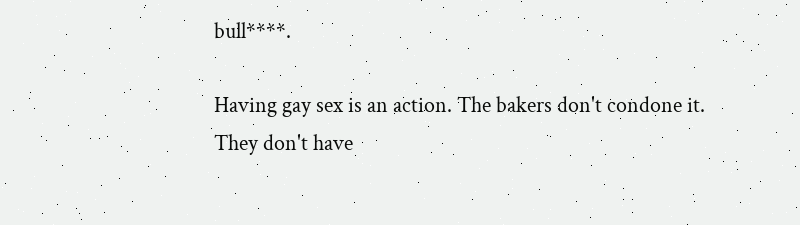bull****.

Having gay sex is an action. The bakers don't condone it.
They don't have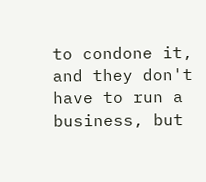to condone it, and they don't have to run a business, but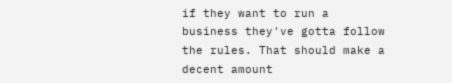if they want to run a business they've gotta follow the rules. That should make a decent amount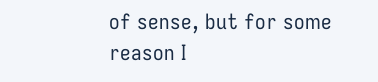of sense, but for some reason I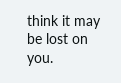think it may be lost on you.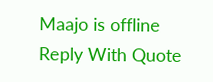Maajo is offline   Reply With Quote